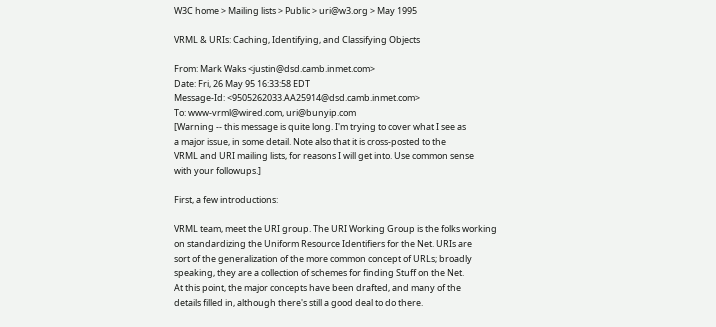W3C home > Mailing lists > Public > uri@w3.org > May 1995

VRML & URIs: Caching, Identifying, and Classifying Objects

From: Mark Waks <justin@dsd.camb.inmet.com>
Date: Fri, 26 May 95 16:33:58 EDT
Message-Id: <9505262033.AA25914@dsd.camb.inmet.com>
To: www-vrml@wired.com, uri@bunyip.com
[Warning -- this message is quite long. I'm trying to cover what I see as
a major issue, in some detail. Note also that it is cross-posted to the
VRML and URI mailing lists, for reasons I will get into. Use common sense
with your followups.]

First, a few introductions:

VRML team, meet the URI group. The URI Working Group is the folks working
on standardizing the Uniform Resource Identifiers for the Net. URIs are
sort of the generalization of the more common concept of URLs; broadly
speaking, they are a collection of schemes for finding Stuff on the Net.
At this point, the major concepts have been drafted, and many of the
details filled in, although there's still a good deal to do there.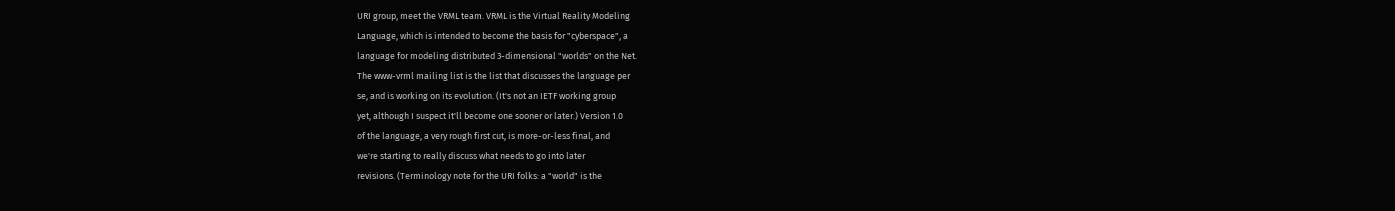URI group, meet the VRML team. VRML is the Virtual Reality Modeling
Language, which is intended to become the basis for "cyberspace", a
language for modeling distributed 3-dimensional "worlds" on the Net.
The www-vrml mailing list is the list that discusses the language per
se, and is working on its evolution. (It's not an IETF working group
yet, although I suspect it'll become one sooner or later.) Version 1.0
of the language, a very rough first cut, is more-or-less final, and
we're starting to really discuss what needs to go into later
revisions. (Terminology note for the URI folks: a "world" is the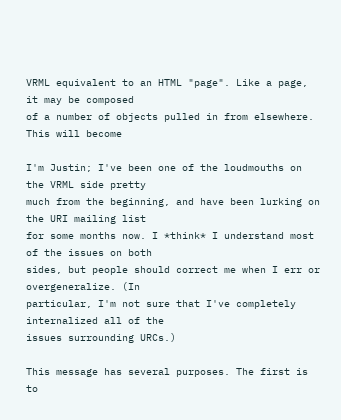VRML equivalent to an HTML "page". Like a page, it may be composed
of a number of objects pulled in from elsewhere. This will become

I'm Justin; I've been one of the loudmouths on the VRML side pretty
much from the beginning, and have been lurking on the URI mailing list
for some months now. I *think* I understand most of the issues on both
sides, but people should correct me when I err or overgeneralize. (In
particular, I'm not sure that I've completely internalized all of the
issues surrounding URCs.)

This message has several purposes. The first is to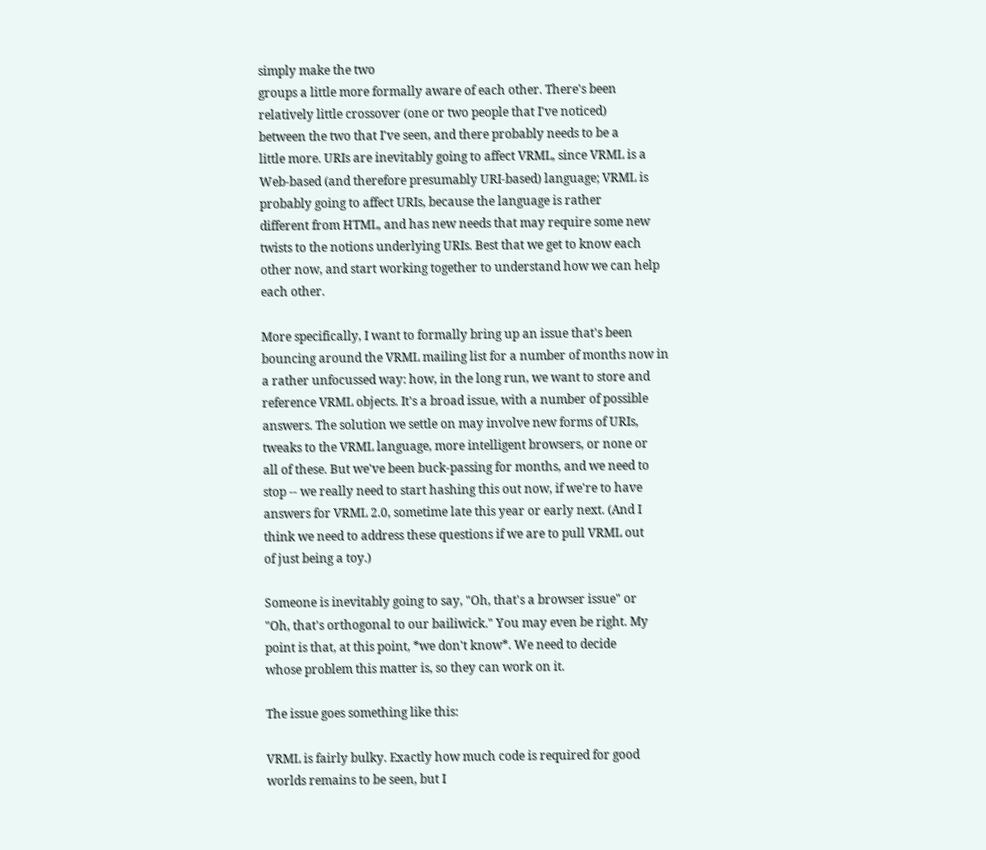simply make the two
groups a little more formally aware of each other. There's been
relatively little crossover (one or two people that I've noticed)
between the two that I've seen, and there probably needs to be a
little more. URIs are inevitably going to affect VRML, since VRML is a
Web-based (and therefore presumably URI-based) language; VRML is
probably going to affect URIs, because the language is rather
different from HTML, and has new needs that may require some new
twists to the notions underlying URIs. Best that we get to know each
other now, and start working together to understand how we can help
each other.

More specifically, I want to formally bring up an issue that's been
bouncing around the VRML mailing list for a number of months now in
a rather unfocussed way: how, in the long run, we want to store and
reference VRML objects. It's a broad issue, with a number of possible
answers. The solution we settle on may involve new forms of URIs,
tweaks to the VRML language, more intelligent browsers, or none or
all of these. But we've been buck-passing for months, and we need to
stop -- we really need to start hashing this out now, if we're to have
answers for VRML 2.0, sometime late this year or early next. (And I
think we need to address these questions if we are to pull VRML out
of just being a toy.)

Someone is inevitably going to say, "Oh, that's a browser issue" or
"Oh, that's orthogonal to our bailiwick." You may even be right. My
point is that, at this point, *we don't know*. We need to decide
whose problem this matter is, so they can work on it.

The issue goes something like this:

VRML is fairly bulky. Exactly how much code is required for good
worlds remains to be seen, but I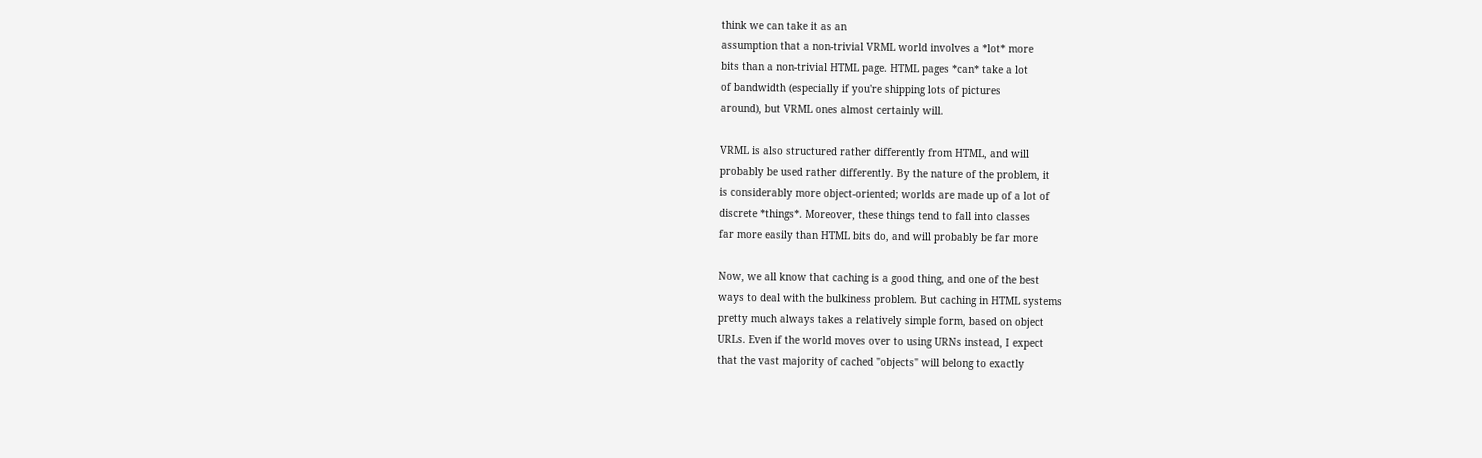think we can take it as an
assumption that a non-trivial VRML world involves a *lot* more
bits than a non-trivial HTML page. HTML pages *can* take a lot
of bandwidth (especially if you're shipping lots of pictures
around), but VRML ones almost certainly will.

VRML is also structured rather differently from HTML, and will
probably be used rather differently. By the nature of the problem, it
is considerably more object-oriented; worlds are made up of a lot of
discrete *things*. Moreover, these things tend to fall into classes
far more easily than HTML bits do, and will probably be far more

Now, we all know that caching is a good thing, and one of the best
ways to deal with the bulkiness problem. But caching in HTML systems
pretty much always takes a relatively simple form, based on object
URLs. Even if the world moves over to using URNs instead, I expect
that the vast majority of cached "objects" will belong to exactly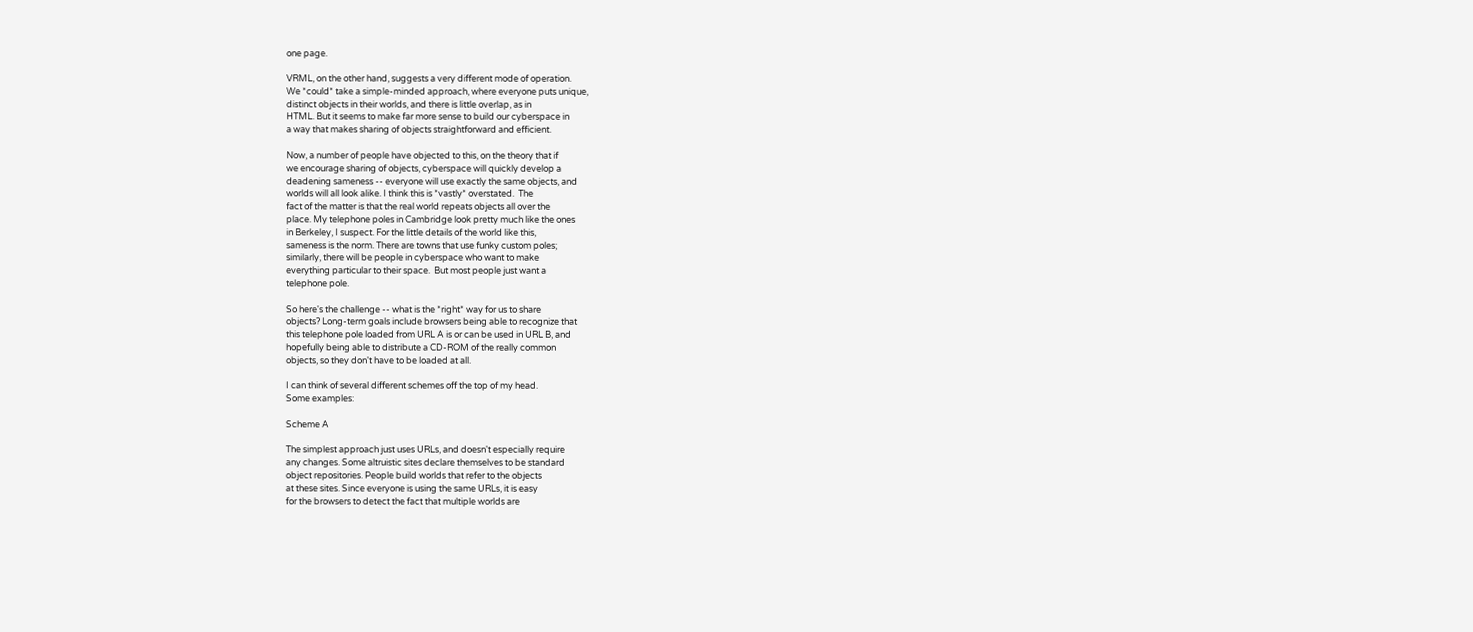one page.

VRML, on the other hand, suggests a very different mode of operation.
We *could* take a simple-minded approach, where everyone puts unique,
distinct objects in their worlds, and there is little overlap, as in
HTML. But it seems to make far more sense to build our cyberspace in
a way that makes sharing of objects straightforward and efficient.

Now, a number of people have objected to this, on the theory that if
we encourage sharing of objects, cyberspace will quickly develop a
deadening sameness -- everyone will use exactly the same objects, and
worlds will all look alike. I think this is *vastly* overstated.  The
fact of the matter is that the real world repeats objects all over the
place. My telephone poles in Cambridge look pretty much like the ones
in Berkeley, I suspect. For the little details of the world like this,
sameness is the norm. There are towns that use funky custom poles;
similarly, there will be people in cyberspace who want to make
everything particular to their space.  But most people just want a
telephone pole.

So here's the challenge -- what is the *right* way for us to share
objects? Long-term goals include browsers being able to recognize that
this telephone pole loaded from URL A is or can be used in URL B, and
hopefully being able to distribute a CD-ROM of the really common
objects, so they don't have to be loaded at all.

I can think of several different schemes off the top of my head.
Some examples:

Scheme A

The simplest approach just uses URLs, and doesn't especially require
any changes. Some altruistic sites declare themselves to be standard
object repositories. People build worlds that refer to the objects
at these sites. Since everyone is using the same URLs, it is easy
for the browsers to detect the fact that multiple worlds are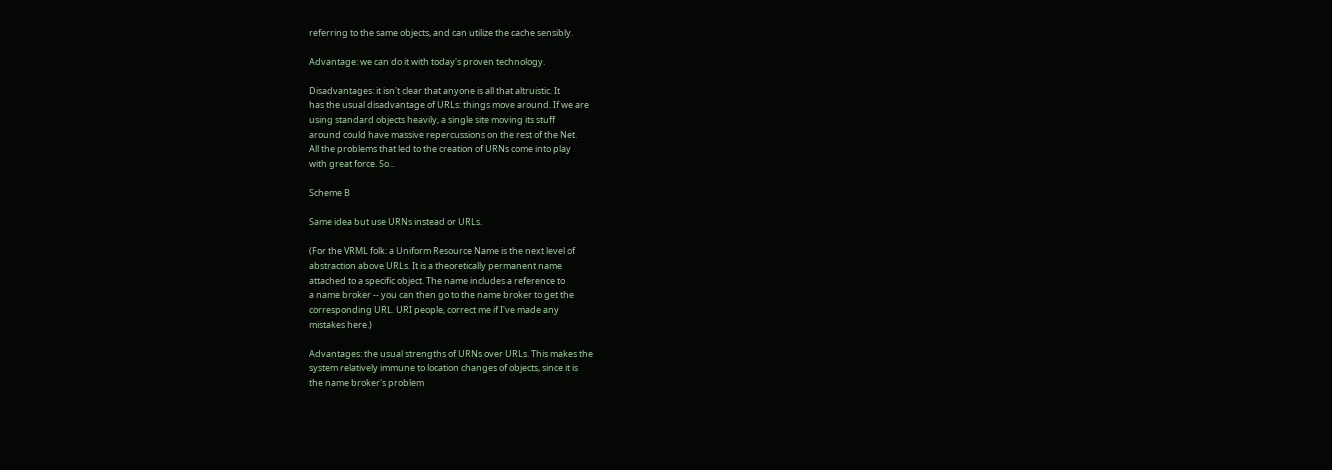referring to the same objects, and can utilize the cache sensibly.

Advantage: we can do it with today's proven technology.

Disadvantages: it isn't clear that anyone is all that altruistic. It
has the usual disadvantage of URLs: things move around. If we are
using standard objects heavily, a single site moving its stuff
around could have massive repercussions on the rest of the Net.
All the problems that led to the creation of URNs come into play
with great force. So...

Scheme B

Same idea but use URNs instead or URLs.

(For the VRML folk: a Uniform Resource Name is the next level of
abstraction above URLs. It is a theoretically permanent name
attached to a specific object. The name includes a reference to
a name broker -- you can then go to the name broker to get the
corresponding URL. URI people, correct me if I've made any
mistakes here.)

Advantages: the usual strengths of URNs over URLs. This makes the
system relatively immune to location changes of objects, since it is
the name broker's problem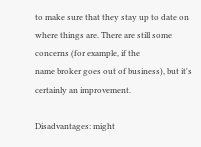to make sure that they stay up to date on
where things are. There are still some concerns (for example, if the
name broker goes out of business), but it's certainly an improvement.

Disadvantages: might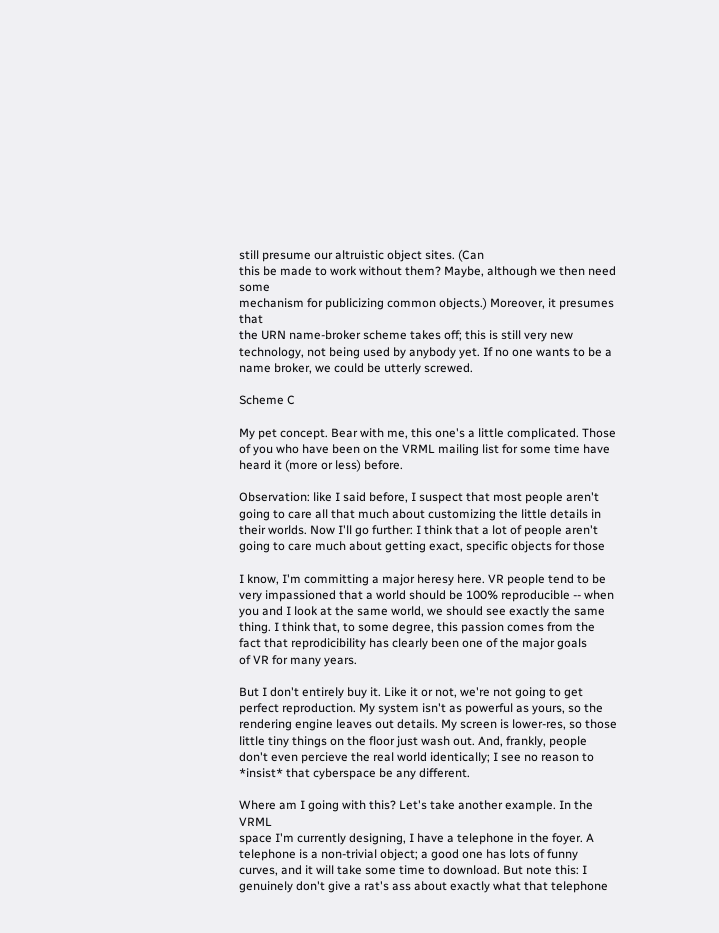still presume our altruistic object sites. (Can
this be made to work without them? Maybe, although we then need some
mechanism for publicizing common objects.) Moreover, it presumes that
the URN name-broker scheme takes off; this is still very new
technology, not being used by anybody yet. If no one wants to be a
name broker, we could be utterly screwed.

Scheme C

My pet concept. Bear with me, this one's a little complicated. Those
of you who have been on the VRML mailing list for some time have
heard it (more or less) before.

Observation: like I said before, I suspect that most people aren't
going to care all that much about customizing the little details in
their worlds. Now I'll go further: I think that a lot of people aren't
going to care much about getting exact, specific objects for those

I know, I'm committing a major heresy here. VR people tend to be
very impassioned that a world should be 100% reproducible -- when
you and I look at the same world, we should see exactly the same
thing. I think that, to some degree, this passion comes from the
fact that reprodicibility has clearly been one of the major goals
of VR for many years.

But I don't entirely buy it. Like it or not, we're not going to get
perfect reproduction. My system isn't as powerful as yours, so the
rendering engine leaves out details. My screen is lower-res, so those
little tiny things on the floor just wash out. And, frankly, people
don't even percieve the real world identically; I see no reason to
*insist* that cyberspace be any different.

Where am I going with this? Let's take another example. In the VRML
space I'm currently designing, I have a telephone in the foyer. A
telephone is a non-trivial object; a good one has lots of funny
curves, and it will take some time to download. But note this: I
genuinely don't give a rat's ass about exactly what that telephone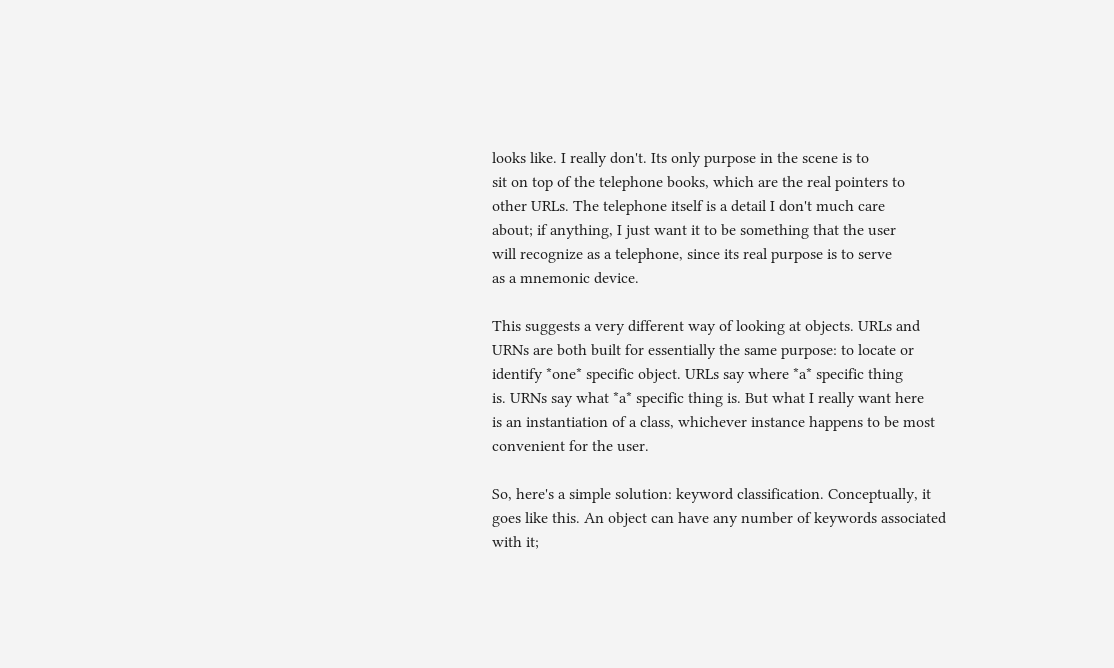looks like. I really don't. Its only purpose in the scene is to
sit on top of the telephone books, which are the real pointers to
other URLs. The telephone itself is a detail I don't much care
about; if anything, I just want it to be something that the user
will recognize as a telephone, since its real purpose is to serve
as a mnemonic device.

This suggests a very different way of looking at objects. URLs and
URNs are both built for essentially the same purpose: to locate or
identify *one* specific object. URLs say where *a* specific thing
is. URNs say what *a* specific thing is. But what I really want here
is an instantiation of a class, whichever instance happens to be most
convenient for the user.

So, here's a simple solution: keyword classification. Conceptually, it
goes like this. An object can have any number of keywords associated
with it;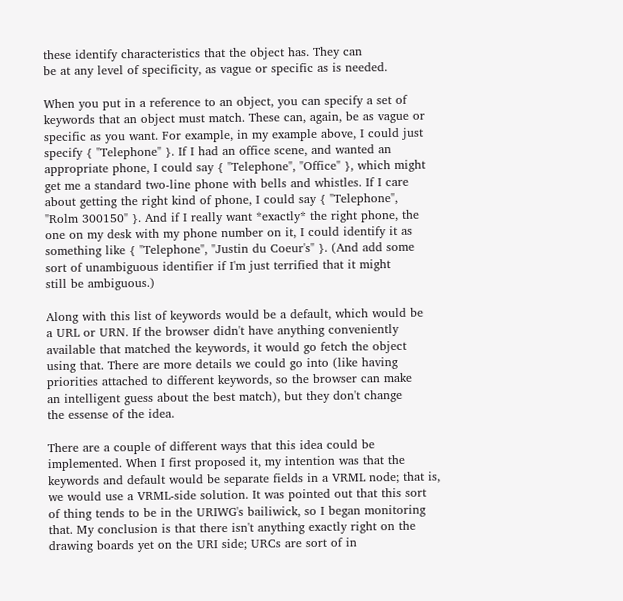these identify characteristics that the object has. They can
be at any level of specificity, as vague or specific as is needed.

When you put in a reference to an object, you can specify a set of
keywords that an object must match. These can, again, be as vague or
specific as you want. For example, in my example above, I could just
specify { "Telephone" }. If I had an office scene, and wanted an
appropriate phone, I could say { "Telephone", "Office" }, which might
get me a standard two-line phone with bells and whistles. If I care
about getting the right kind of phone, I could say { "Telephone",
"Rolm 300150" }. And if I really want *exactly* the right phone, the
one on my desk with my phone number on it, I could identify it as
something like { "Telephone", "Justin du Coeur's" }. (And add some
sort of unambiguous identifier if I'm just terrified that it might
still be ambiguous.)

Along with this list of keywords would be a default, which would be
a URL or URN. If the browser didn't have anything conveniently
available that matched the keywords, it would go fetch the object
using that. There are more details we could go into (like having
priorities attached to different keywords, so the browser can make
an intelligent guess about the best match), but they don't change
the essense of the idea.

There are a couple of different ways that this idea could be
implemented. When I first proposed it, my intention was that the
keywords and default would be separate fields in a VRML node; that is,
we would use a VRML-side solution. It was pointed out that this sort
of thing tends to be in the URIWG's bailiwick, so I began monitoring
that. My conclusion is that there isn't anything exactly right on the
drawing boards yet on the URI side; URCs are sort of in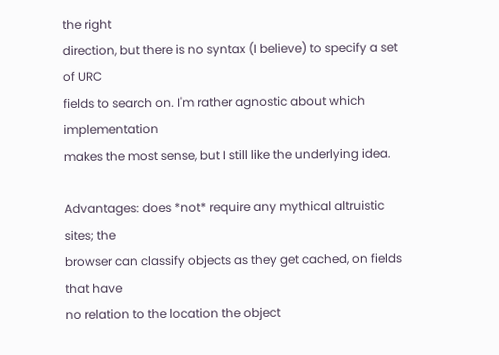the right
direction, but there is no syntax (I believe) to specify a set of URC
fields to search on. I'm rather agnostic about which implementation
makes the most sense, but I still like the underlying idea.

Advantages: does *not* require any mythical altruistic sites; the
browser can classify objects as they get cached, on fields that have
no relation to the location the object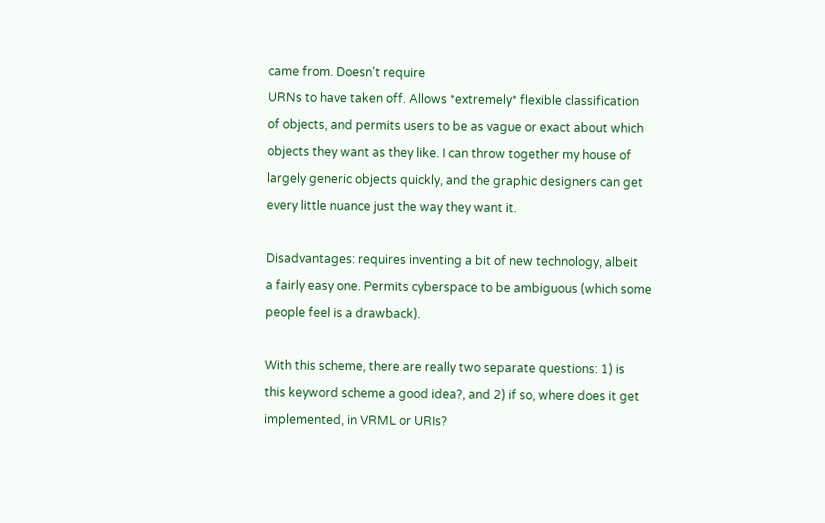came from. Doesn't require
URNs to have taken off. Allows *extremely* flexible classification
of objects, and permits users to be as vague or exact about which
objects they want as they like. I can throw together my house of
largely generic objects quickly, and the graphic designers can get
every little nuance just the way they want it.

Disadvantages: requires inventing a bit of new technology, albeit
a fairly easy one. Permits cyberspace to be ambiguous (which some
people feel is a drawback).

With this scheme, there are really two separate questions: 1) is
this keyword scheme a good idea?, and 2) if so, where does it get
implemented, in VRML or URIs?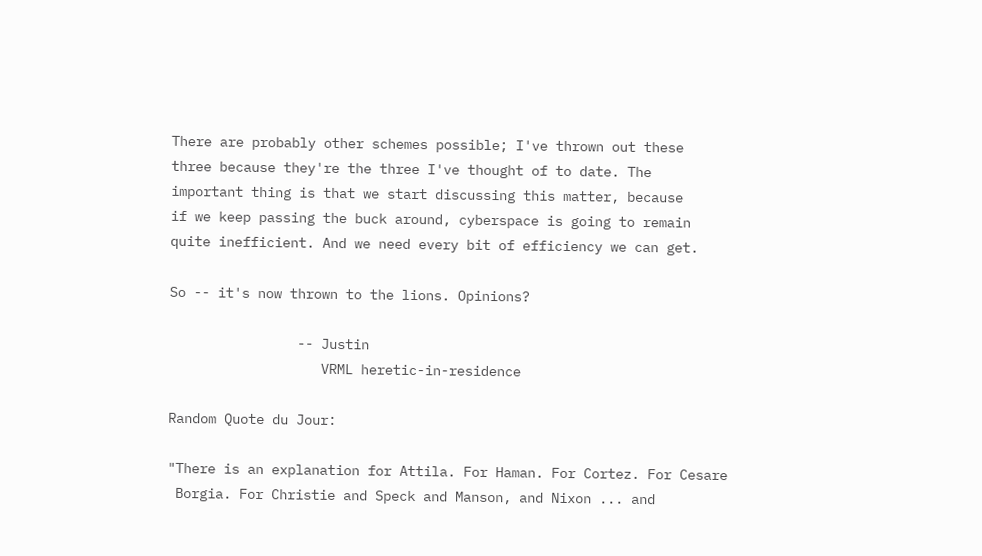There are probably other schemes possible; I've thrown out these
three because they're the three I've thought of to date. The
important thing is that we start discussing this matter, because
if we keep passing the buck around, cyberspace is going to remain
quite inefficient. And we need every bit of efficiency we can get.

So -- it's now thrown to the lions. Opinions?

                -- Justin
                   VRML heretic-in-residence

Random Quote du Jour:

"There is an explanation for Attila. For Haman. For Cortez. For Cesare
 Borgia. For Christie and Speck and Manson, and Nixon ... and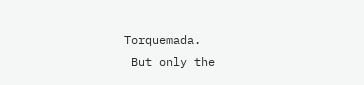Torquemada.
 But only the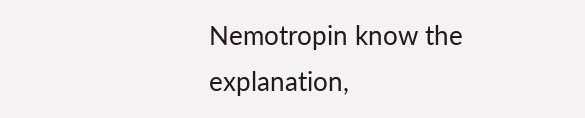Nemotropin know the explanation,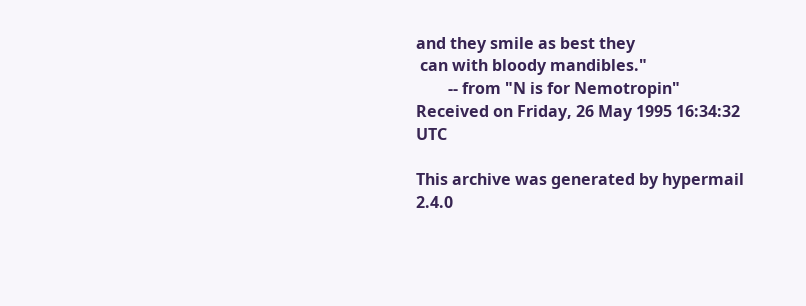and they smile as best they
 can with bloody mandibles."
        -- from "N is for Nemotropin"
Received on Friday, 26 May 1995 16:34:32 UTC

This archive was generated by hypermail 2.4.0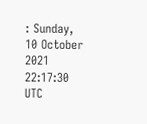: Sunday, 10 October 2021 22:17:30 UTC